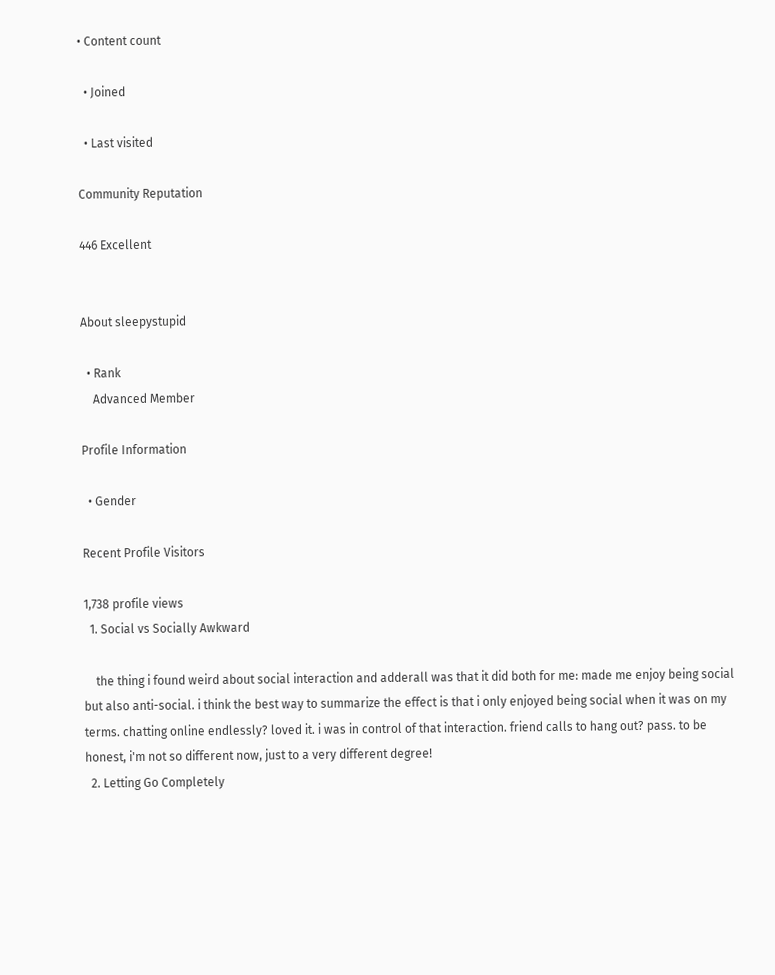• Content count

  • Joined

  • Last visited

Community Reputation

446 Excellent


About sleepystupid

  • Rank
    Advanced Member

Profile Information

  • Gender

Recent Profile Visitors

1,738 profile views
  1. Social vs Socially Awkward

    the thing i found weird about social interaction and adderall was that it did both for me: made me enjoy being social but also anti-social. i think the best way to summarize the effect is that i only enjoyed being social when it was on my terms. chatting online endlessly? loved it. i was in control of that interaction. friend calls to hang out? pass. to be honest, i'm not so different now, just to a very different degree!
  2. Letting Go Completely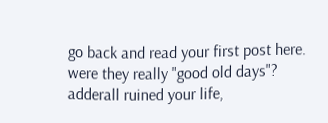go back and read your first post here. were they really "good old days"? adderall ruined your life,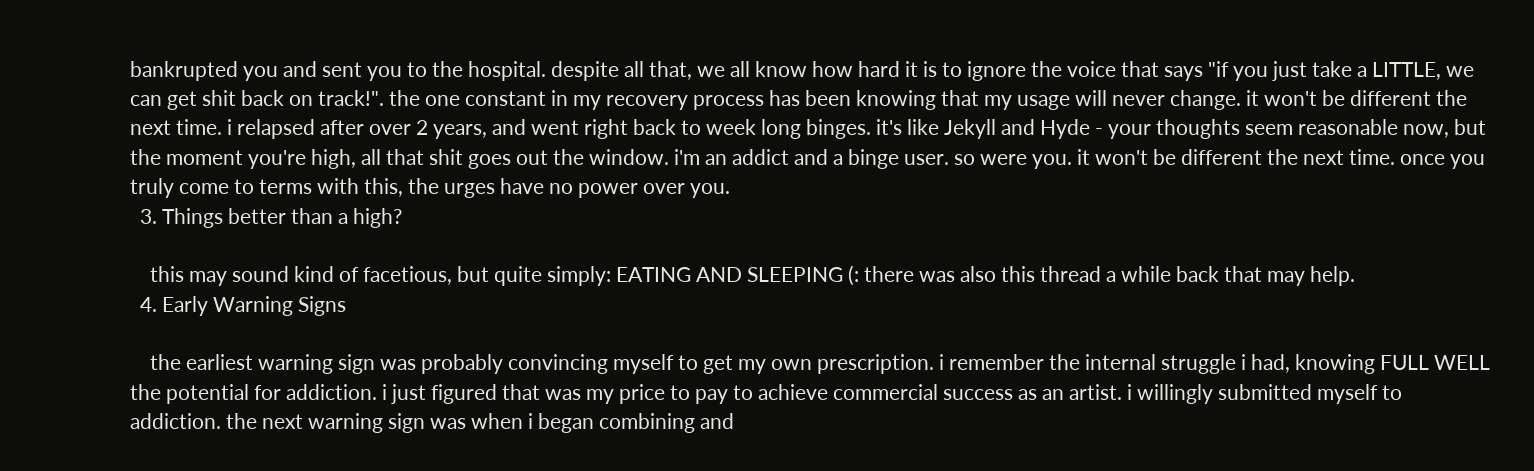bankrupted you and sent you to the hospital. despite all that, we all know how hard it is to ignore the voice that says "if you just take a LITTLE, we can get shit back on track!". the one constant in my recovery process has been knowing that my usage will never change. it won't be different the next time. i relapsed after over 2 years, and went right back to week long binges. it's like Jekyll and Hyde - your thoughts seem reasonable now, but the moment you're high, all that shit goes out the window. i'm an addict and a binge user. so were you. it won't be different the next time. once you truly come to terms with this, the urges have no power over you.
  3. Things better than a high?

    this may sound kind of facetious, but quite simply: EATING AND SLEEPING (: there was also this thread a while back that may help.
  4. Early Warning Signs

    the earliest warning sign was probably convincing myself to get my own prescription. i remember the internal struggle i had, knowing FULL WELL the potential for addiction. i just figured that was my price to pay to achieve commercial success as an artist. i willingly submitted myself to addiction. the next warning sign was when i began combining and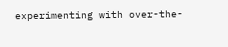experimenting with over-the-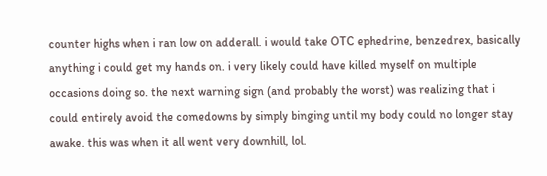counter highs when i ran low on adderall. i would take OTC ephedrine, benzedrex, basically anything i could get my hands on. i very likely could have killed myself on multiple occasions doing so. the next warning sign (and probably the worst) was realizing that i could entirely avoid the comedowns by simply binging until my body could no longer stay awake. this was when it all went very downhill, lol.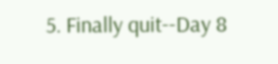5. Finally quit--Day 8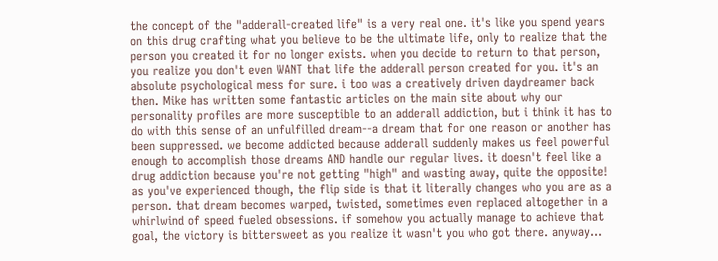the concept of the "adderall-created life" is a very real one. it's like you spend years on this drug crafting what you believe to be the ultimate life, only to realize that the person you created it for no longer exists. when you decide to return to that person, you realize you don't even WANT that life the adderall person created for you. it's an absolute psychological mess for sure. i too was a creatively driven daydreamer back then. Mike has written some fantastic articles on the main site about why our personality profiles are more susceptible to an adderall addiction, but i think it has to do with this sense of an unfulfilled dream--a dream that for one reason or another has been suppressed. we become addicted because adderall suddenly makes us feel powerful enough to accomplish those dreams AND handle our regular lives. it doesn't feel like a drug addiction because you're not getting "high" and wasting away, quite the opposite! as you've experienced though, the flip side is that it literally changes who you are as a person. that dream becomes warped, twisted, sometimes even replaced altogether in a whirlwind of speed fueled obsessions. if somehow you actually manage to achieve that goal, the victory is bittersweet as you realize it wasn't you who got there. anyway...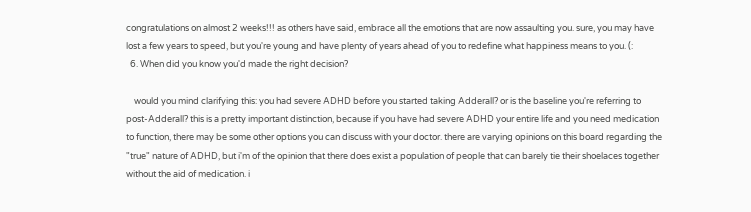congratulations on almost 2 weeks!!! as others have said, embrace all the emotions that are now assaulting you. sure, you may have lost a few years to speed, but you're young and have plenty of years ahead of you to redefine what happiness means to you. (:
  6. When did you know you'd made the right decision?

    would you mind clarifying this: you had severe ADHD before you started taking Adderall? or is the baseline you're referring to post-Adderall? this is a pretty important distinction, because if you have had severe ADHD your entire life and you need medication to function, there may be some other options you can discuss with your doctor. there are varying opinions on this board regarding the "true" nature of ADHD, but i'm of the opinion that there does exist a population of people that can barely tie their shoelaces together without the aid of medication. i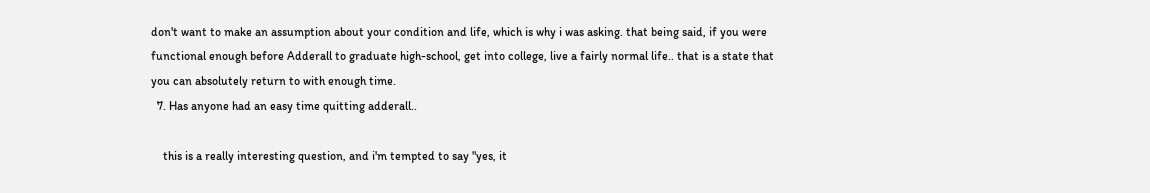don't want to make an assumption about your condition and life, which is why i was asking. that being said, if you were functional enough before Adderall to graduate high-school, get into college, live a fairly normal life.. that is a state that you can absolutely return to with enough time.
  7. Has anyone had an easy time quitting adderall..

    this is a really interesting question, and i'm tempted to say "yes, it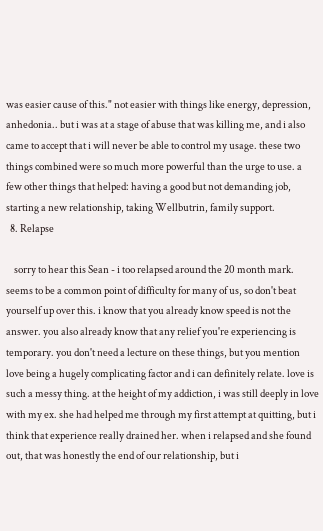was easier cause of this." not easier with things like energy, depression, anhedonia.. but i was at a stage of abuse that was killing me, and i also came to accept that i will never be able to control my usage. these two things combined were so much more powerful than the urge to use. a few other things that helped: having a good but not demanding job, starting a new relationship, taking Wellbutrin, family support.
  8. Relapse

    sorry to hear this Sean - i too relapsed around the 20 month mark. seems to be a common point of difficulty for many of us, so don't beat yourself up over this. i know that you already know speed is not the answer. you also already know that any relief you're experiencing is temporary. you don't need a lecture on these things, but you mention love being a hugely complicating factor and i can definitely relate. love is such a messy thing. at the height of my addiction, i was still deeply in love with my ex. she had helped me through my first attempt at quitting, but i think that experience really drained her. when i relapsed and she found out, that was honestly the end of our relationship, but i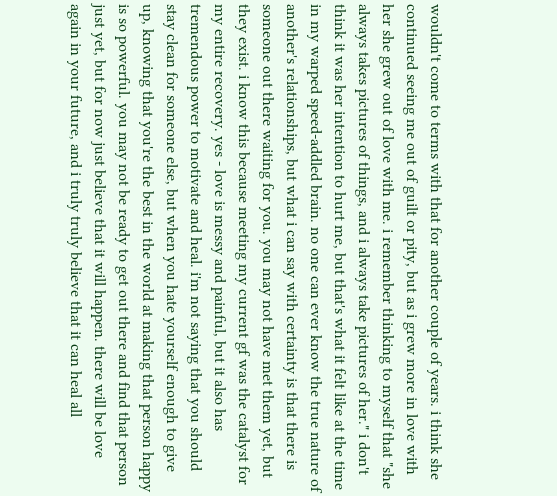wouldn't come to terms with that for another couple of years. i think she continued seeing me out of guilt or pity, but as i grew more in love with her she grew out of love with me. i remember thinking to myself that "she always takes pictures of things, and i always take pictures of her." i don't think it was her intention to hurt me, but that's what it felt like at the time in my warped speed-addled brain. no one can ever know the true nature of another's relationships, but what i can say with certainty is that there is someone out there waiting for you. you may not have met them yet, but they exist. i know this because meeting my current gf was the catalyst for my entire recovery. yes - love is messy and painful, but it also has tremendous power to motivate and heal. i'm not saying that you should stay clean for someone else, but when you hate yourself enough to give up, knowing that you're the best in the world at making that person happy is so powerful. you may not be ready to get out there and find that person just yet, but for now just believe that it will happen. there will be love again in your future, and i truly truly believe that it can heal all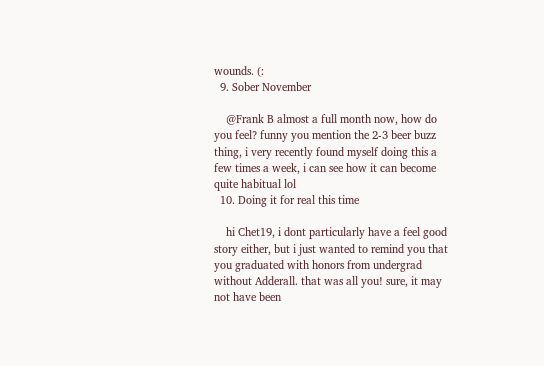wounds. (:
  9. Sober November

    @Frank B almost a full month now, how do you feel? funny you mention the 2-3 beer buzz thing, i very recently found myself doing this a few times a week, i can see how it can become quite habitual lol
  10. Doing it for real this time

    hi Chet19, i dont particularly have a feel good story either, but i just wanted to remind you that you graduated with honors from undergrad without Adderall. that was all you! sure, it may not have been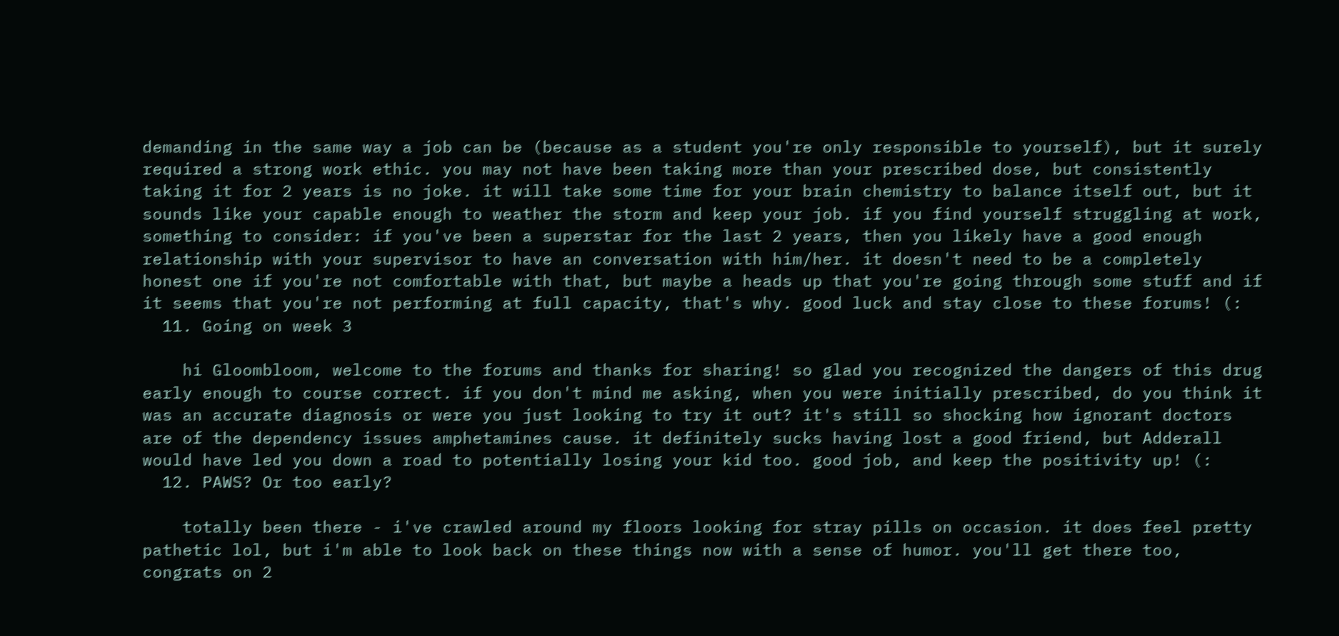demanding in the same way a job can be (because as a student you're only responsible to yourself), but it surely required a strong work ethic. you may not have been taking more than your prescribed dose, but consistently taking it for 2 years is no joke. it will take some time for your brain chemistry to balance itself out, but it sounds like your capable enough to weather the storm and keep your job. if you find yourself struggling at work, something to consider: if you've been a superstar for the last 2 years, then you likely have a good enough relationship with your supervisor to have an conversation with him/her. it doesn't need to be a completely honest one if you're not comfortable with that, but maybe a heads up that you're going through some stuff and if it seems that you're not performing at full capacity, that's why. good luck and stay close to these forums! (:
  11. Going on week 3

    hi Gloombloom, welcome to the forums and thanks for sharing! so glad you recognized the dangers of this drug early enough to course correct. if you don't mind me asking, when you were initially prescribed, do you think it was an accurate diagnosis or were you just looking to try it out? it's still so shocking how ignorant doctors are of the dependency issues amphetamines cause. it definitely sucks having lost a good friend, but Adderall would have led you down a road to potentially losing your kid too. good job, and keep the positivity up! (:
  12. PAWS? Or too early?

    totally been there - i've crawled around my floors looking for stray pills on occasion. it does feel pretty pathetic lol, but i'm able to look back on these things now with a sense of humor. you'll get there too, congrats on 2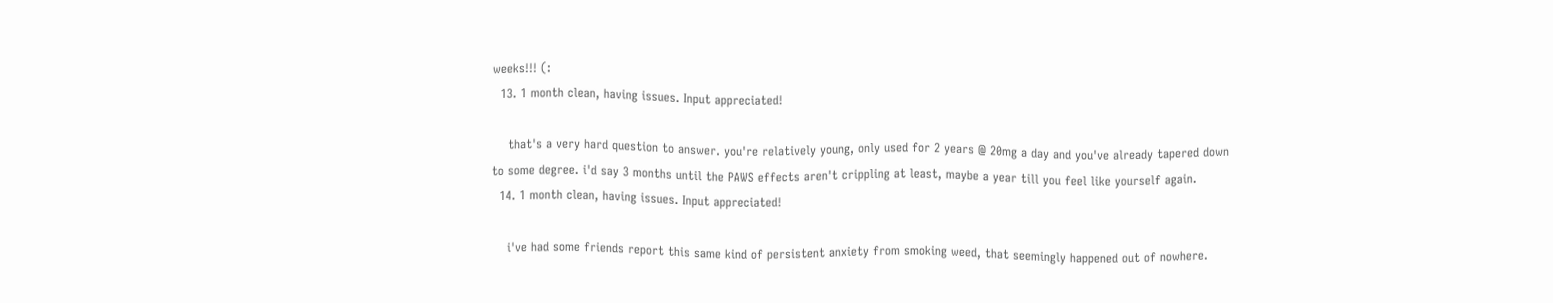weeks!!! (:
  13. 1 month clean, having issues. Input appreciated!

    that's a very hard question to answer. you're relatively young, only used for 2 years @ 20mg a day and you've already tapered down to some degree. i'd say 3 months until the PAWS effects aren't crippling at least, maybe a year till you feel like yourself again.
  14. 1 month clean, having issues. Input appreciated!

    i've had some friends report this same kind of persistent anxiety from smoking weed, that seemingly happened out of nowhere.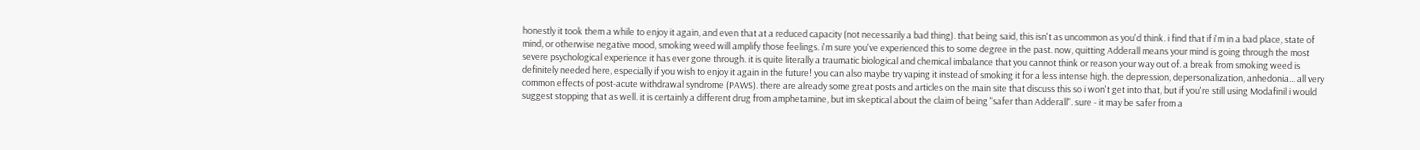honestly it took them a while to enjoy it again, and even that at a reduced capacity (not necessarily a bad thing). that being said, this isn't as uncommon as you'd think. i find that if i'm in a bad place, state of mind, or otherwise negative mood, smoking weed will amplify those feelings. i'm sure you've experienced this to some degree in the past. now, quitting Adderall means your mind is going through the most severe psychological experience it has ever gone through. it is quite literally a traumatic biological and chemical imbalance that you cannot think or reason your way out of. a break from smoking weed is definitely needed here, especially if you wish to enjoy it again in the future! you can also maybe try vaping it instead of smoking it for a less intense high. the depression, depersonalization, anhedonia... all very common effects of post-acute withdrawal syndrome (PAWS). there are already some great posts and articles on the main site that discuss this so i won't get into that, but if you're still using Modafinil i would suggest stopping that as well. it is certainly a different drug from amphetamine, but im skeptical about the claim of being "safer than Adderall". sure - it may be safer from a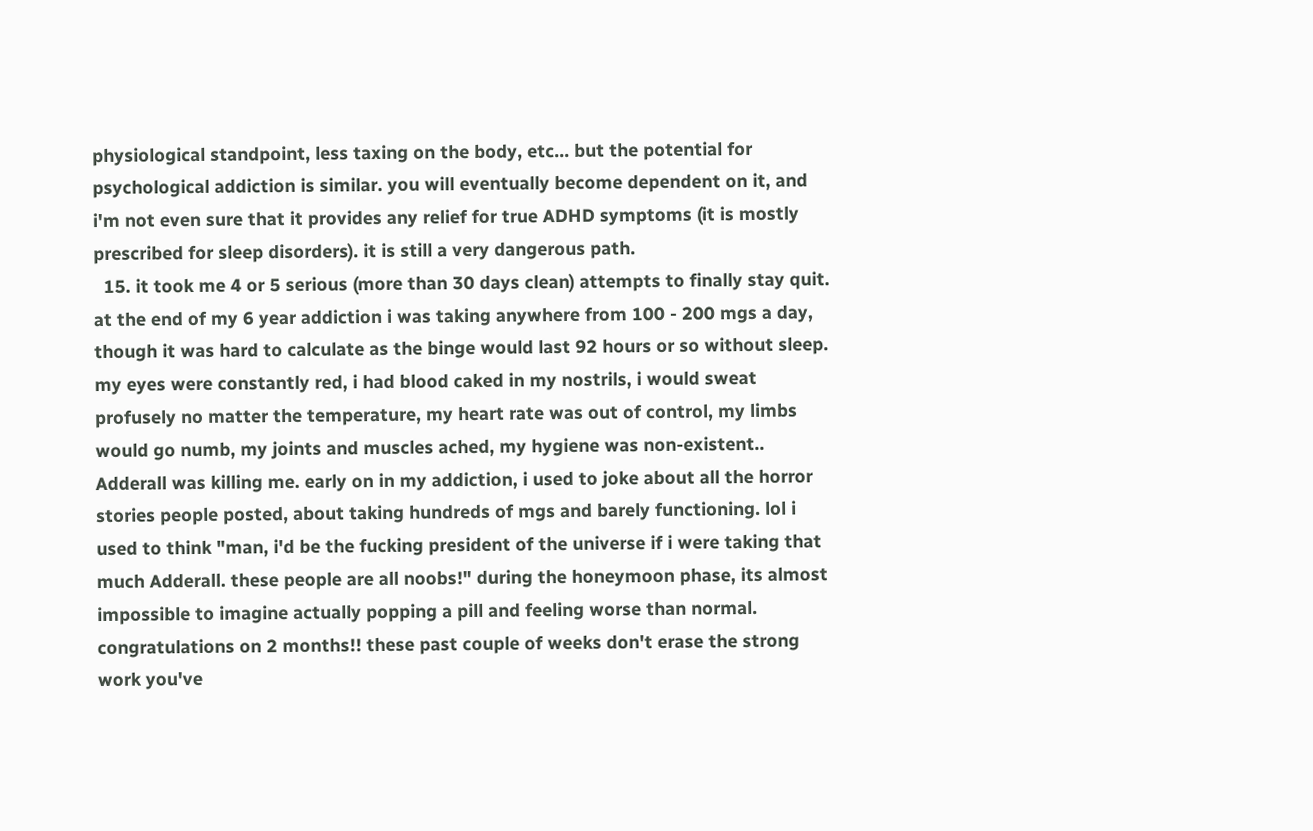physiological standpoint, less taxing on the body, etc... but the potential for psychological addiction is similar. you will eventually become dependent on it, and i'm not even sure that it provides any relief for true ADHD symptoms (it is mostly prescribed for sleep disorders). it is still a very dangerous path.
  15. it took me 4 or 5 serious (more than 30 days clean) attempts to finally stay quit. at the end of my 6 year addiction i was taking anywhere from 100 - 200 mgs a day, though it was hard to calculate as the binge would last 92 hours or so without sleep. my eyes were constantly red, i had blood caked in my nostrils, i would sweat profusely no matter the temperature, my heart rate was out of control, my limbs would go numb, my joints and muscles ached, my hygiene was non-existent.. Adderall was killing me. early on in my addiction, i used to joke about all the horror stories people posted, about taking hundreds of mgs and barely functioning. lol i used to think "man, i'd be the fucking president of the universe if i were taking that much Adderall. these people are all noobs!" during the honeymoon phase, its almost impossible to imagine actually popping a pill and feeling worse than normal. congratulations on 2 months!! these past couple of weeks don't erase the strong work you've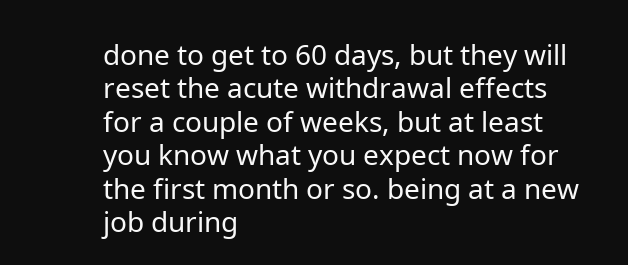done to get to 60 days, but they will reset the acute withdrawal effects for a couple of weeks, but at least you know what you expect now for the first month or so. being at a new job during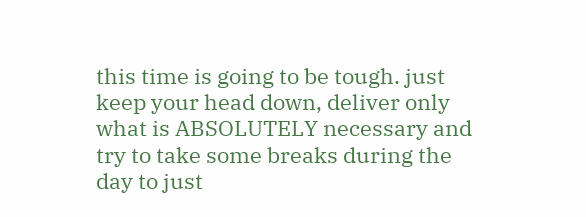this time is going to be tough. just keep your head down, deliver only what is ABSOLUTELY necessary and try to take some breaks during the day to just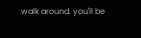walk around. you'll be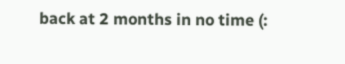back at 2 months in no time (: